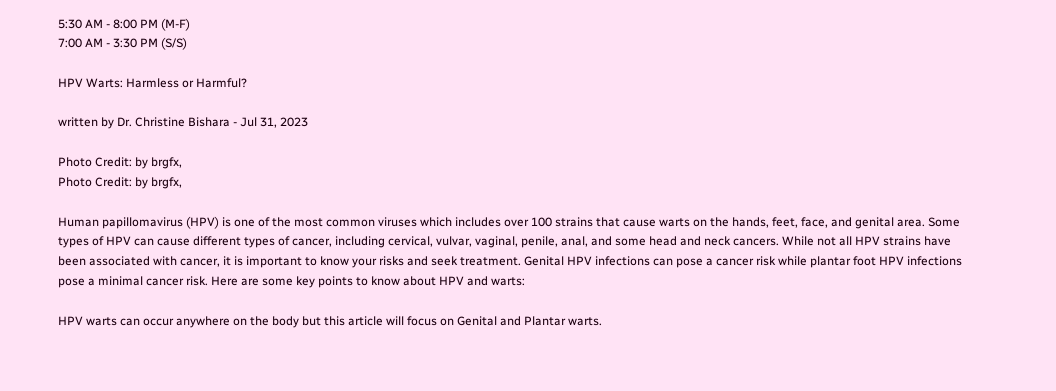5:30 AM - 8:00 PM (M-F)
7:00 AM - 3:30 PM (S/S)

HPV Warts: Harmless or Harmful?

written by Dr. Christine Bishara - Jul 31, 2023

Photo Credit: by brgfx,
Photo Credit: by brgfx,

Human papillomavirus (HPV) is one of the most common viruses which includes over 100 strains that cause warts on the hands, feet, face, and genital area. Some types of HPV can cause different types of cancer, including cervical, vulvar, vaginal, penile, anal, and some head and neck cancers. While not all HPV strains have been associated with cancer, it is important to know your risks and seek treatment. Genital HPV infections can pose a cancer risk while plantar foot HPV infections pose a minimal cancer risk. Here are some key points to know about HPV and warts:

HPV warts can occur anywhere on the body but this article will focus on Genital and Plantar warts.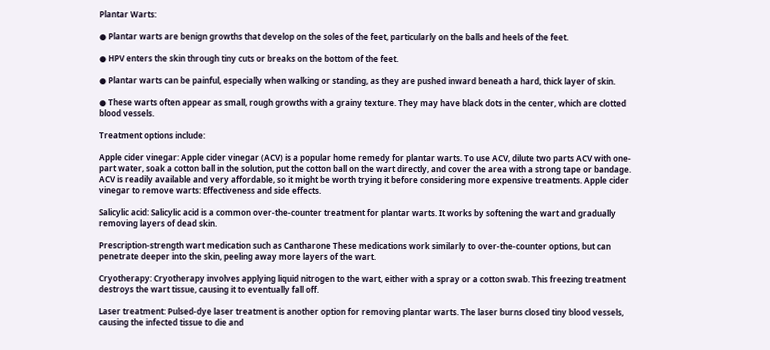Plantar Warts:

● Plantar warts are benign growths that develop on the soles of the feet, particularly on the balls and heels of the feet.

● HPV enters the skin through tiny cuts or breaks on the bottom of the feet.

● Plantar warts can be painful, especially when walking or standing, as they are pushed inward beneath a hard, thick layer of skin.

● These warts often appear as small, rough growths with a grainy texture. They may have black dots in the center, which are clotted blood vessels.

Treatment options include:

Apple cider vinegar: Apple cider vinegar (ACV) is a popular home remedy for plantar warts. To use ACV, dilute two parts ACV with one-part water, soak a cotton ball in the solution, put the cotton ball on the wart directly, and cover the area with a strong tape or bandage. ACV is readily available and very affordable, so it might be worth trying it before considering more expensive treatments. Apple cider vinegar to remove warts: Effectiveness and side effects.

Salicylic acid: Salicylic acid is a common over-the-counter treatment for plantar warts. It works by softening the wart and gradually removing layers of dead skin.

Prescription-strength wart medication such as Cantharone These medications work similarly to over-the-counter options, but can penetrate deeper into the skin, peeling away more layers of the wart.

Cryotherapy: Cryotherapy involves applying liquid nitrogen to the wart, either with a spray or a cotton swab. This freezing treatment destroys the wart tissue, causing it to eventually fall off.

Laser treatment: Pulsed-dye laser treatment is another option for removing plantar warts. The laser burns closed tiny blood vessels, causing the infected tissue to die and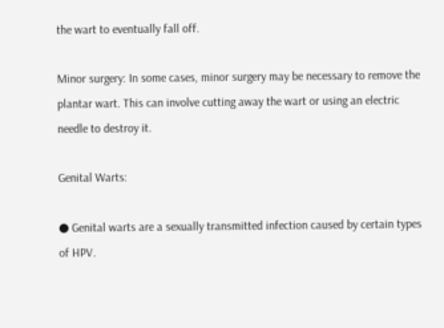the wart to eventually fall off.

Minor surgery: In some cases, minor surgery may be necessary to remove the plantar wart. This can involve cutting away the wart or using an electric needle to destroy it.

Genital Warts:

● Genital warts are a sexually transmitted infection caused by certain types of HPV.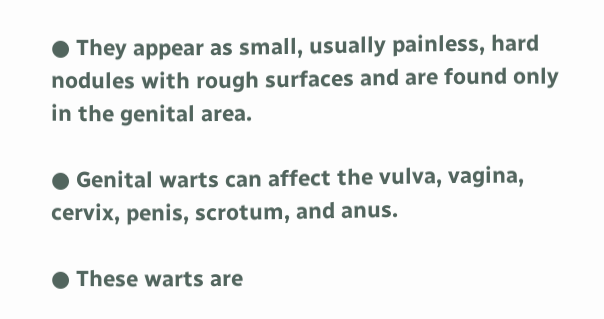● They appear as small, usually painless, hard nodules with rough surfaces and are found only in the genital area.

● Genital warts can affect the vulva, vagina, cervix, penis, scrotum, and anus.

● These warts are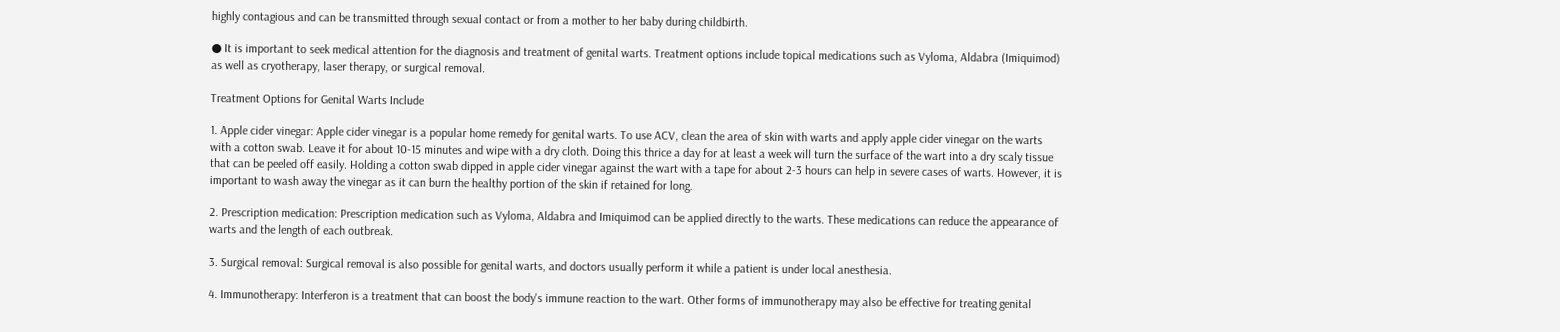highly contagious and can be transmitted through sexual contact or from a mother to her baby during childbirth.

● It is important to seek medical attention for the diagnosis and treatment of genital warts. Treatment options include topical medications such as Vyloma, Aldabra (Imiquimod) as well as cryotherapy, laser therapy, or surgical removal.

Treatment Options for Genital Warts Include

1. Apple cider vinegar: Apple cider vinegar is a popular home remedy for genital warts. To use ACV, clean the area of skin with warts and apply apple cider vinegar on the warts with a cotton swab. Leave it for about 10-15 minutes and wipe with a dry cloth. Doing this thrice a day for at least a week will turn the surface of the wart into a dry scaly tissue that can be peeled off easily. Holding a cotton swab dipped in apple cider vinegar against the wart with a tape for about 2-3 hours can help in severe cases of warts. However, it is important to wash away the vinegar as it can burn the healthy portion of the skin if retained for long.

2. Prescription medication: Prescription medication such as Vyloma, Aldabra and Imiquimod can be applied directly to the warts. These medications can reduce the appearance of warts and the length of each outbreak.

3. Surgical removal: Surgical removal is also possible for genital warts, and doctors usually perform it while a patient is under local anesthesia.

4. Immunotherapy: Interferon is a treatment that can boost the body's immune reaction to the wart. Other forms of immunotherapy may also be effective for treating genital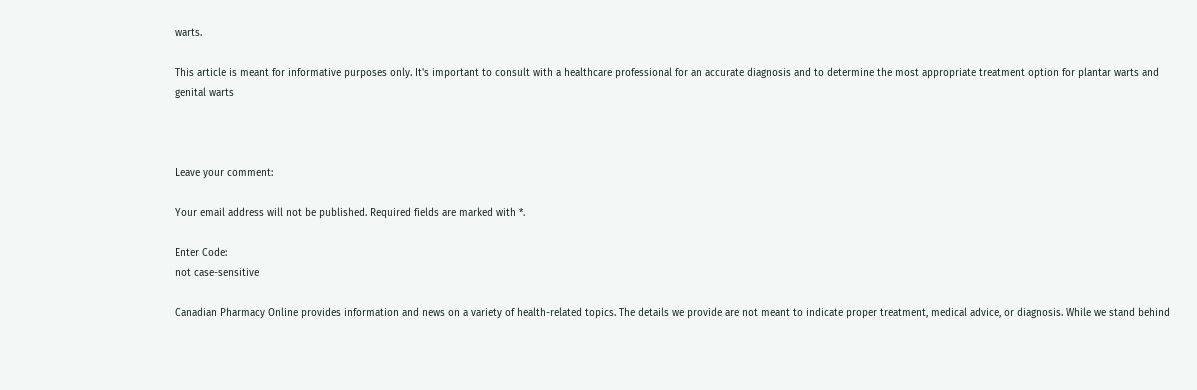warts.

This article is meant for informative purposes only. It's important to consult with a healthcare professional for an accurate diagnosis and to determine the most appropriate treatment option for plantar warts and genital warts



Leave your comment:

Your email address will not be published. Required fields are marked with *.

Enter Code:
not case-sensitive

Canadian Pharmacy Online provides information and news on a variety of health-related topics. The details we provide are not meant to indicate proper treatment, medical advice, or diagnosis. While we stand behind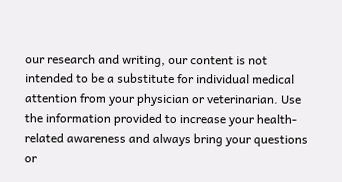our research and writing, our content is not intended to be a substitute for individual medical attention from your physician or veterinarian. Use the information provided to increase your health-related awareness and always bring your questions or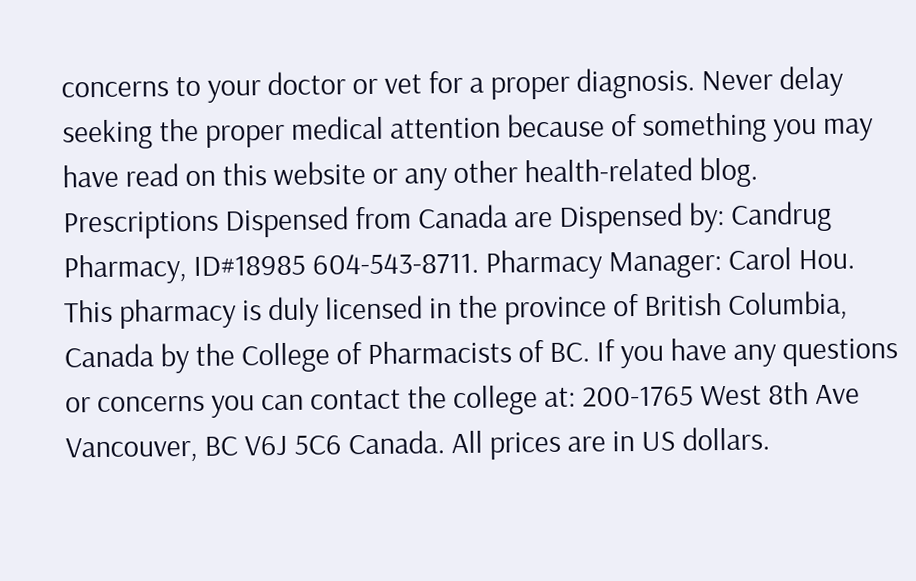concerns to your doctor or vet for a proper diagnosis. Never delay seeking the proper medical attention because of something you may have read on this website or any other health-related blog.
Prescriptions Dispensed from Canada are Dispensed by: Candrug Pharmacy, ID#18985 604-543-8711. Pharmacy Manager: Carol Hou. This pharmacy is duly licensed in the province of British Columbia, Canada by the College of Pharmacists of BC. If you have any questions or concerns you can contact the college at: 200-1765 West 8th Ave Vancouver, BC V6J 5C6 Canada. All prices are in US dollars.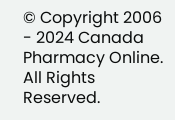© Copyright 2006 - 2024 Canada Pharmacy Online. All Rights Reserved.